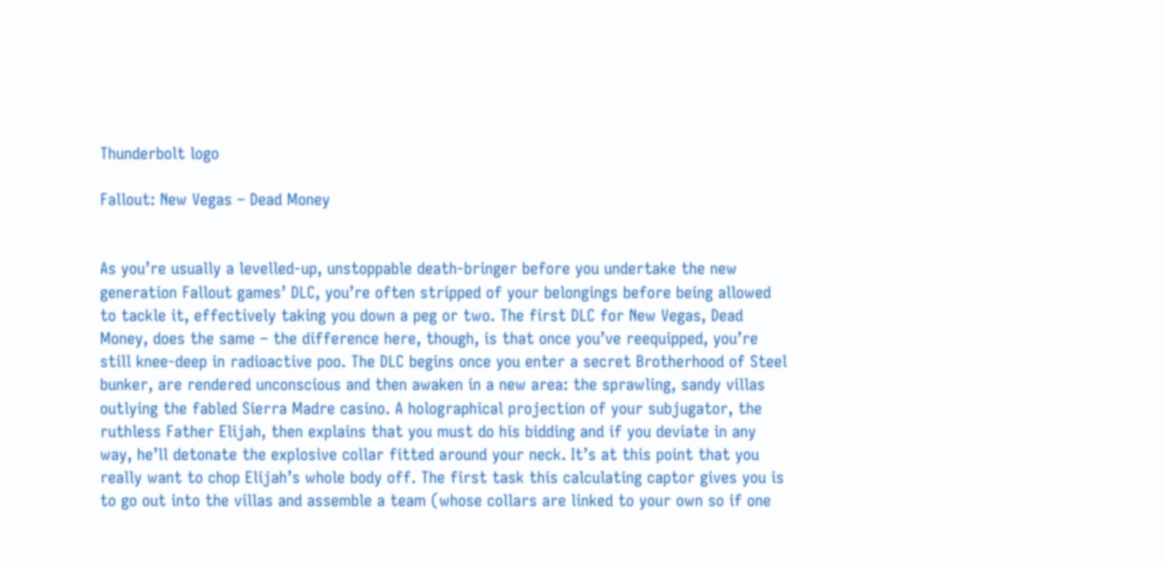Thunderbolt logo

Fallout: New Vegas – Dead Money


As you’re usually a levelled-up, unstoppable death-bringer before you undertake the new generation Fallout games’ DLC, you’re often stripped of your belongings before being allowed to tackle it, effectively taking you down a peg or two. The first DLC for New Vegas, Dead Money, does the same – the difference here, though, is that once you’ve reequipped, you’re still knee-deep in radioactive poo. The DLC begins once you enter a secret Brotherhood of Steel bunker, are rendered unconscious and then awaken in a new area: the sprawling, sandy villas outlying the fabled Sierra Madre casino. A holographical projection of your subjugator, the ruthless Father Elijah, then explains that you must do his bidding and if you deviate in any way, he’ll detonate the explosive collar fitted around your neck. It’s at this point that you really want to chop Elijah’s whole body off. The first task this calculating captor gives you is to go out into the villas and assemble a team (whose collars are linked to your own so if one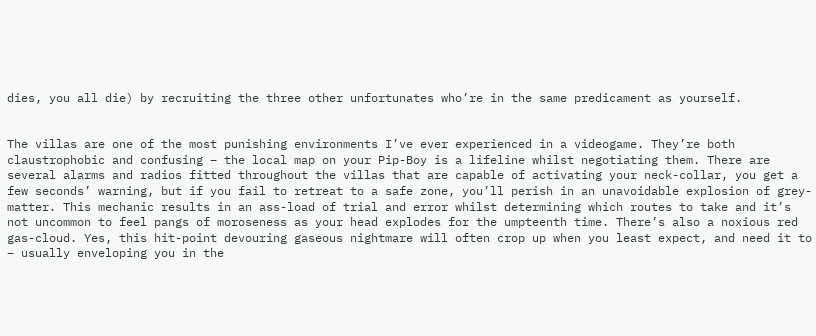dies, you all die) by recruiting the three other unfortunates who’re in the same predicament as yourself.


The villas are one of the most punishing environments I’ve ever experienced in a videogame. They’re both claustrophobic and confusing – the local map on your Pip-Boy is a lifeline whilst negotiating them. There are several alarms and radios fitted throughout the villas that are capable of activating your neck-collar, you get a few seconds’ warning, but if you fail to retreat to a safe zone, you’ll perish in an unavoidable explosion of grey-matter. This mechanic results in an ass-load of trial and error whilst determining which routes to take and it’s not uncommon to feel pangs of moroseness as your head explodes for the umpteenth time. There’s also a noxious red gas-cloud. Yes, this hit-point devouring gaseous nightmare will often crop up when you least expect, and need it to – usually enveloping you in the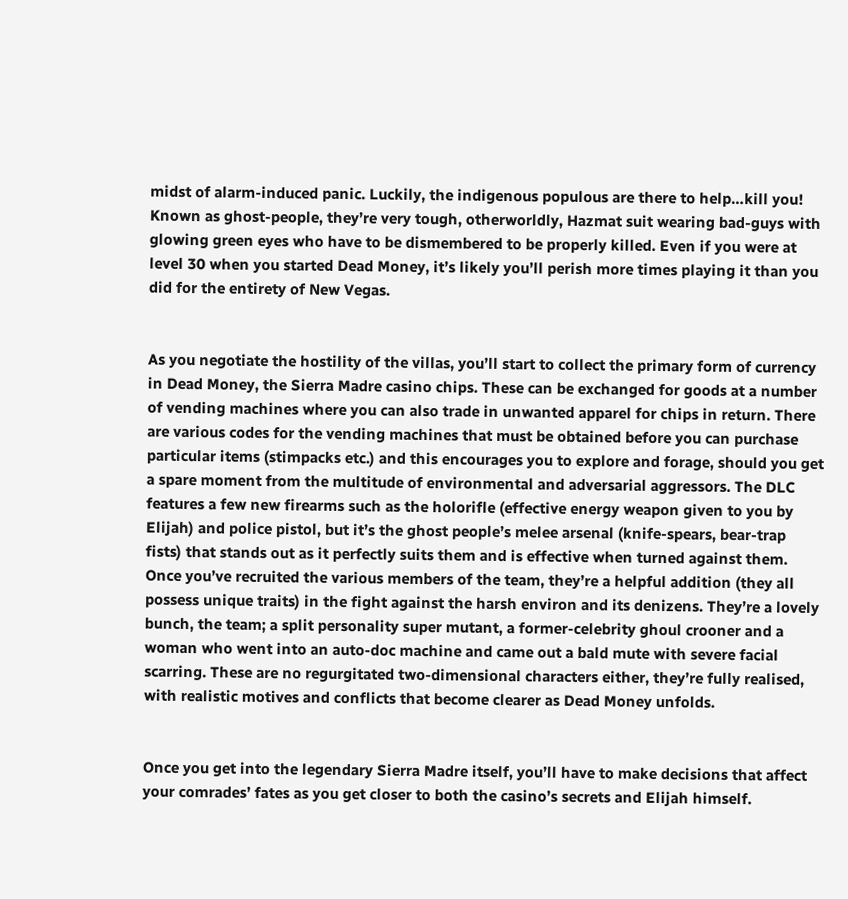midst of alarm-induced panic. Luckily, the indigenous populous are there to help…kill you! Known as ghost-people, they’re very tough, otherworldly, Hazmat suit wearing bad-guys with glowing green eyes who have to be dismembered to be properly killed. Even if you were at level 30 when you started Dead Money, it’s likely you’ll perish more times playing it than you did for the entirety of New Vegas.


As you negotiate the hostility of the villas, you’ll start to collect the primary form of currency in Dead Money, the Sierra Madre casino chips. These can be exchanged for goods at a number of vending machines where you can also trade in unwanted apparel for chips in return. There are various codes for the vending machines that must be obtained before you can purchase particular items (stimpacks etc.) and this encourages you to explore and forage, should you get a spare moment from the multitude of environmental and adversarial aggressors. The DLC features a few new firearms such as the holorifle (effective energy weapon given to you by Elijah) and police pistol, but it’s the ghost people’s melee arsenal (knife-spears, bear-trap fists) that stands out as it perfectly suits them and is effective when turned against them. Once you’ve recruited the various members of the team, they’re a helpful addition (they all possess unique traits) in the fight against the harsh environ and its denizens. They’re a lovely bunch, the team; a split personality super mutant, a former-celebrity ghoul crooner and a woman who went into an auto-doc machine and came out a bald mute with severe facial scarring. These are no regurgitated two-dimensional characters either, they’re fully realised, with realistic motives and conflicts that become clearer as Dead Money unfolds.


Once you get into the legendary Sierra Madre itself, you’ll have to make decisions that affect your comrades’ fates as you get closer to both the casino’s secrets and Elijah himself.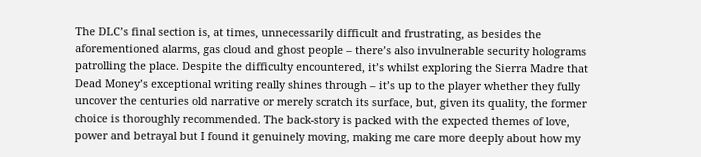The DLC’s final section is, at times, unnecessarily difficult and frustrating, as besides the aforementioned alarms, gas cloud and ghost people – there’s also invulnerable security holograms patrolling the place. Despite the difficulty encountered, it’s whilst exploring the Sierra Madre that Dead Money’s exceptional writing really shines through – it’s up to the player whether they fully uncover the centuries old narrative or merely scratch its surface, but, given its quality, the former choice is thoroughly recommended. The back-story is packed with the expected themes of love, power and betrayal but I found it genuinely moving, making me care more deeply about how my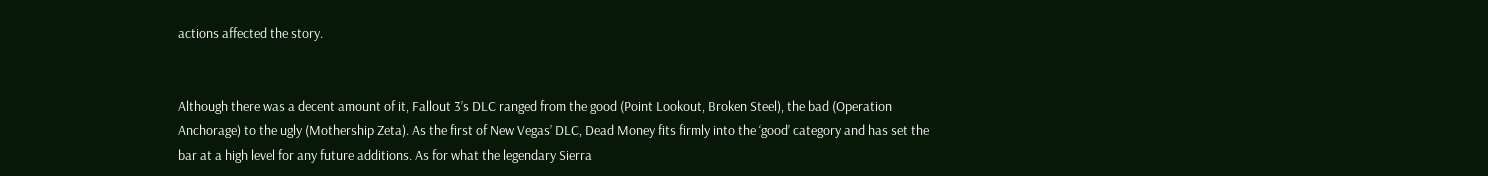actions affected the story.


Although there was a decent amount of it, Fallout 3’s DLC ranged from the good (Point Lookout, Broken Steel), the bad (Operation Anchorage) to the ugly (Mothership Zeta). As the first of New Vegas’ DLC, Dead Money fits firmly into the ‘good’ category and has set the bar at a high level for any future additions. As for what the legendary Sierra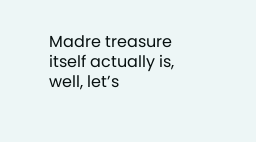Madre treasure itself actually is, well, let’s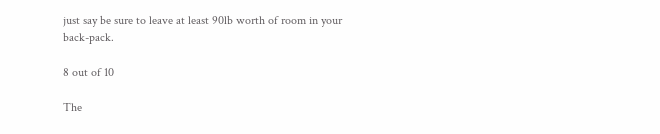just say be sure to leave at least 90lb worth of room in your back-pack.

8 out of 10

The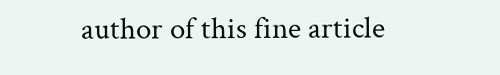author of this fine article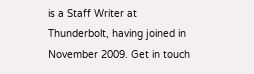is a Staff Writer at Thunderbolt, having joined in November 2009. Get in touch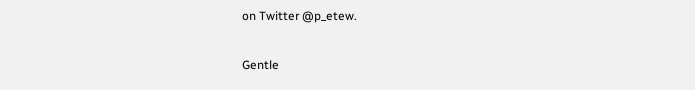on Twitter @p_etew.

Gentle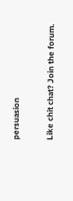persuasion

Like chit chat? Join the forum.